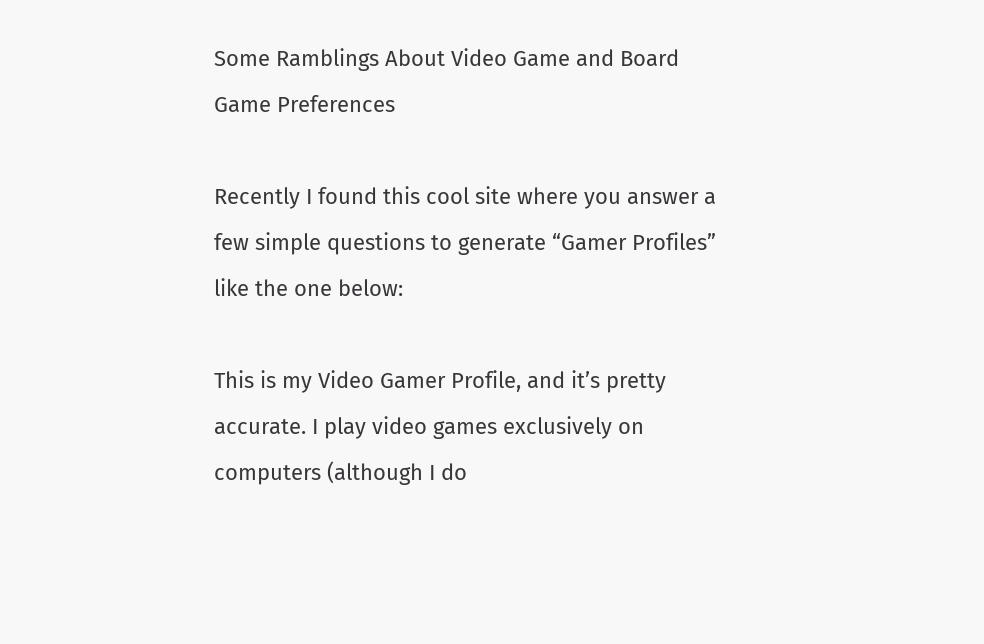Some Ramblings About Video Game and Board Game Preferences

Recently I found this cool site where you answer a few simple questions to generate “Gamer Profiles” like the one below:

This is my Video Gamer Profile, and it’s pretty accurate. I play video games exclusively on computers (although I do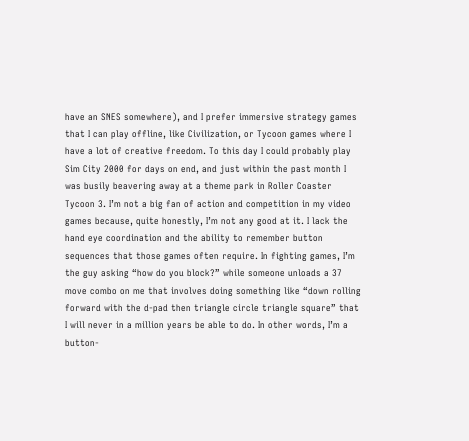have an SNES somewhere), and I prefer immersive strategy games that I can play offline, like Civilization, or Tycoon games where I have a lot of creative freedom. To this day I could probably play Sim City 2000 for days on end, and just within the past month I was busily beavering away at a theme park in Roller Coaster Tycoon 3. I’m not a big fan of action and competition in my video games because, quite honestly, I’m not any good at it. I lack the hand eye coordination and the ability to remember button sequences that those games often require. In fighting games, I’m the guy asking “how do you block?” while someone unloads a 37 move combo on me that involves doing something like “down rolling forward with the d-pad then triangle circle triangle square” that I will never in a million years be able to do. In other words, I’m a button-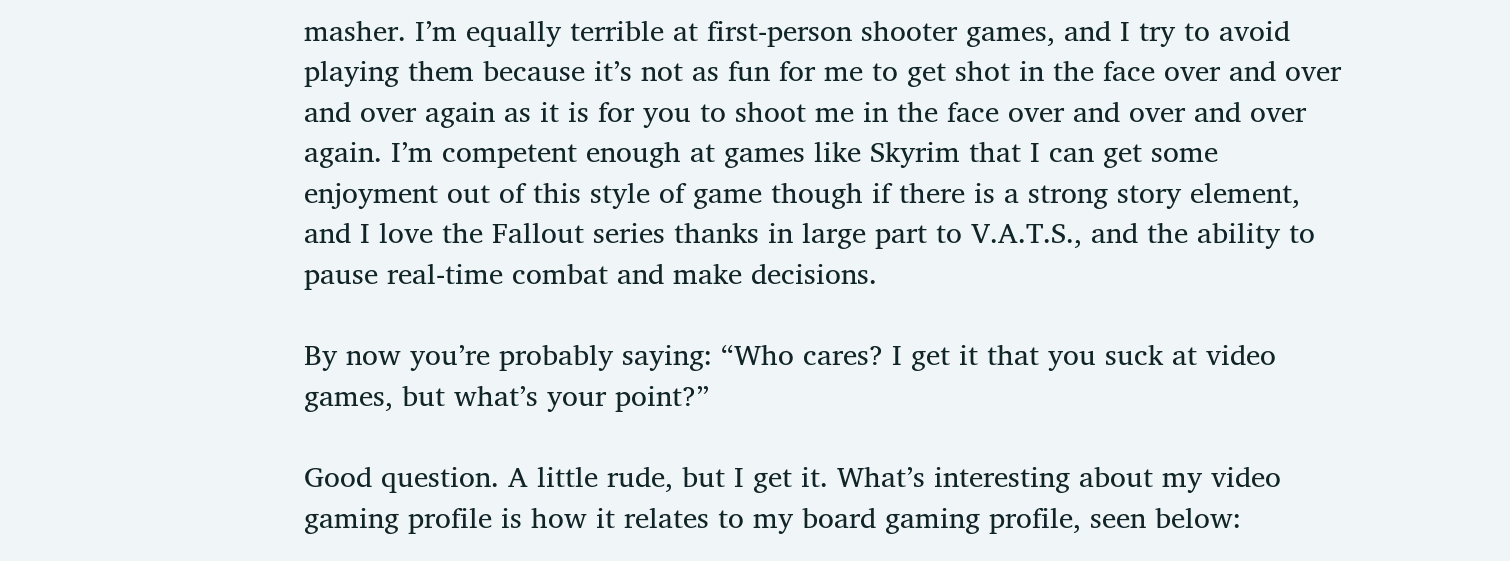masher. I’m equally terrible at first-person shooter games, and I try to avoid playing them because it’s not as fun for me to get shot in the face over and over and over again as it is for you to shoot me in the face over and over and over again. I’m competent enough at games like Skyrim that I can get some enjoyment out of this style of game though if there is a strong story element, and I love the Fallout series thanks in large part to V.A.T.S., and the ability to pause real-time combat and make decisions.

By now you’re probably saying: “Who cares? I get it that you suck at video games, but what’s your point?”

Good question. A little rude, but I get it. What’s interesting about my video gaming profile is how it relates to my board gaming profile, seen below: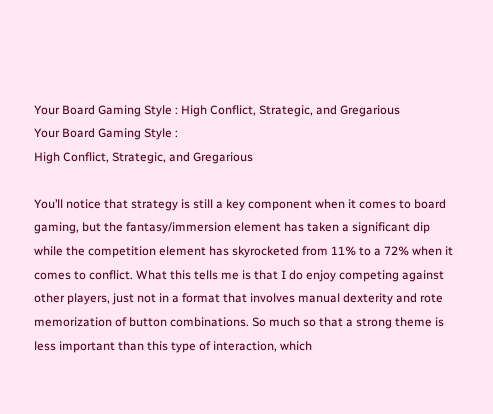Your Board Gaming Style : High Conflict, Strategic, and Gregarious
Your Board Gaming Style :
High Conflict, Strategic, and Gregarious

You’ll notice that strategy is still a key component when it comes to board gaming, but the fantasy/immersion element has taken a significant dip while the competition element has skyrocketed from 11% to a 72% when it comes to conflict. What this tells me is that I do enjoy competing against other players, just not in a format that involves manual dexterity and rote memorization of button combinations. So much so that a strong theme is less important than this type of interaction, which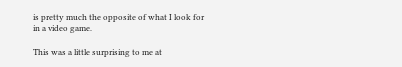is pretty much the opposite of what I look for in a video game.

This was a little surprising to me at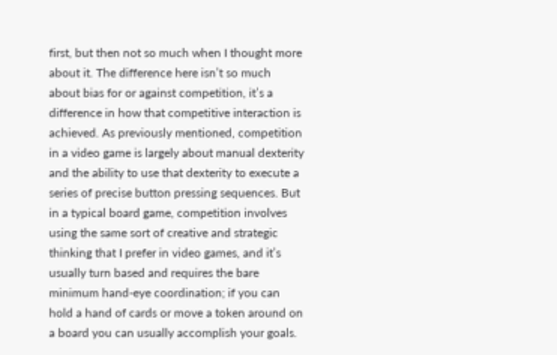first, but then not so much when I thought more about it. The difference here isn’t so much about bias for or against competition, it’s a difference in how that competitive interaction is achieved. As previously mentioned, competition in a video game is largely about manual dexterity and the ability to use that dexterity to execute a series of precise button pressing sequences. But in a typical board game, competition involves using the same sort of creative and strategic thinking that I prefer in video games, and it’s usually turn based and requires the bare minimum hand-eye coordination; if you can hold a hand of cards or move a token around on a board you can usually accomplish your goals.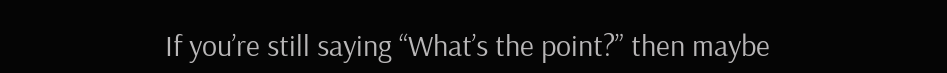If you’re still saying “What’s the point?” then maybe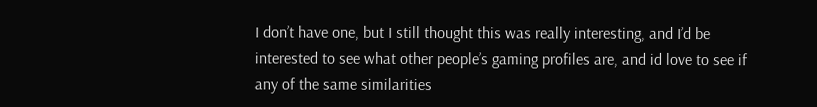I don’t have one, but I still thought this was really interesting, and I’d be interested to see what other people’s gaming profiles are, and id love to see if any of the same similarities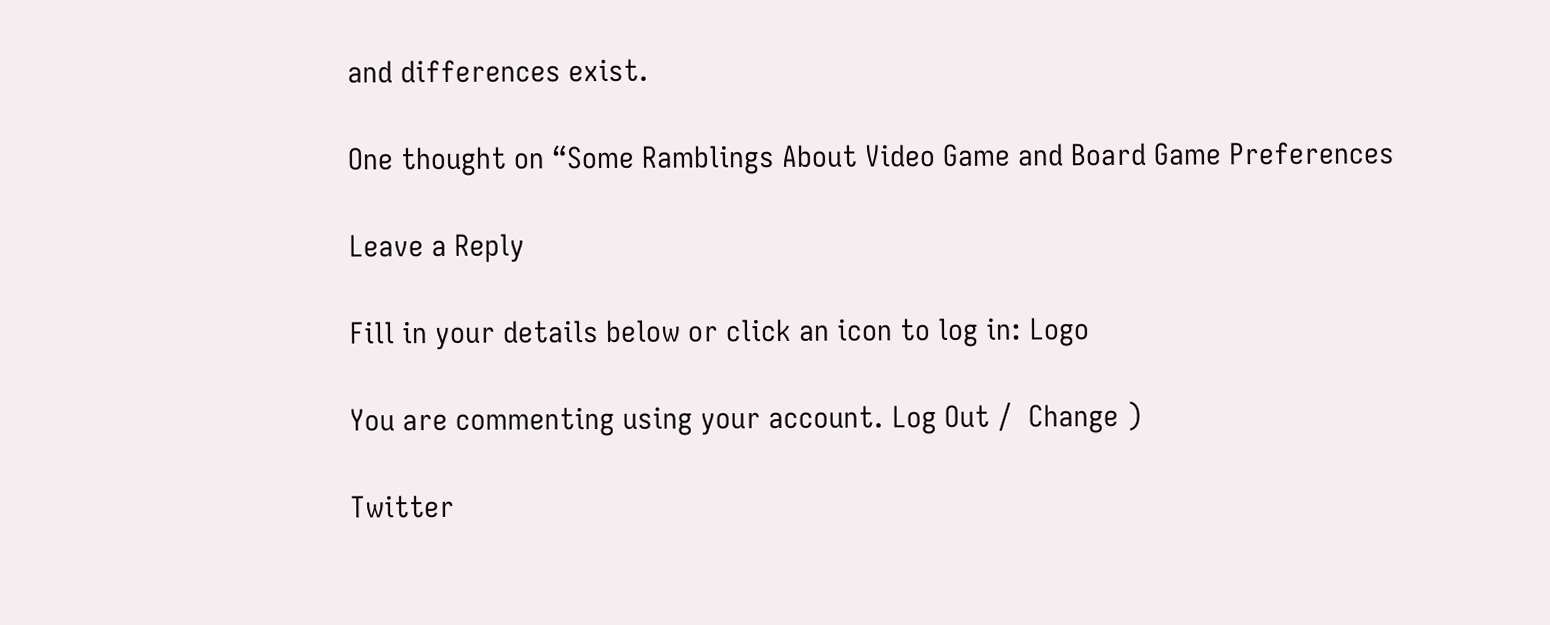and differences exist.

One thought on “Some Ramblings About Video Game and Board Game Preferences

Leave a Reply

Fill in your details below or click an icon to log in: Logo

You are commenting using your account. Log Out /  Change )

Twitter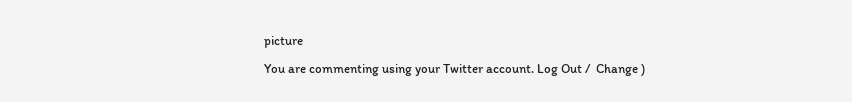picture

You are commenting using your Twitter account. Log Out /  Change )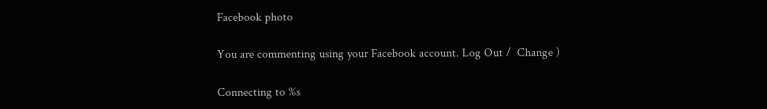Facebook photo

You are commenting using your Facebook account. Log Out /  Change )

Connecting to %s